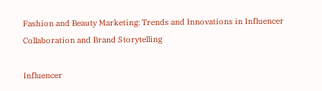Fashion and Beauty Marketing: Trends and Innovations in Influencer Collaboration and Brand Storytelling

Influencer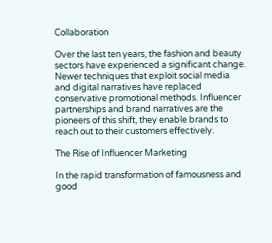Collaboration

Over the last ten years, the fashion and beauty sectors have experienced a significant change. Newer techniques that exploit social media and digital narratives have replaced conservative promotional methods. Influencer partnerships and brand narratives are the pioneers of this shift, they enable brands to reach out to their customers effectively.

The Rise of Influencer Marketing

In the rapid transformation of famousness and good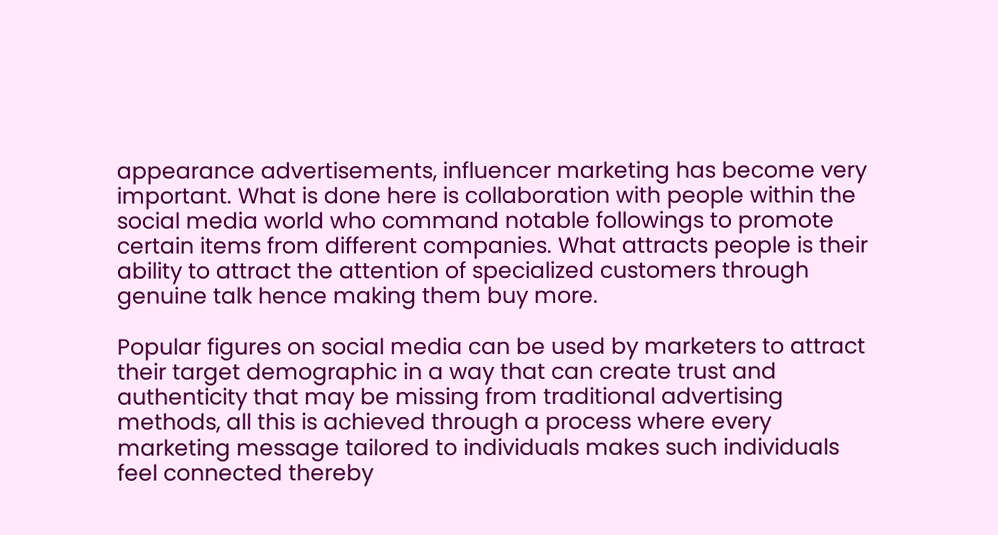appearance advertisements, influencer marketing has become very important. What is done here is collaboration with people within the social media world who command notable followings to promote certain items from different companies. What attracts people is their ability to attract the attention of specialized customers through genuine talk hence making them buy more.

Popular figures on social media can be used by marketers to attract their target demographic in a way that can create trust and authenticity that may be missing from traditional advertising methods, all this is achieved through a process where every marketing message tailored to individuals makes such individuals feel connected thereby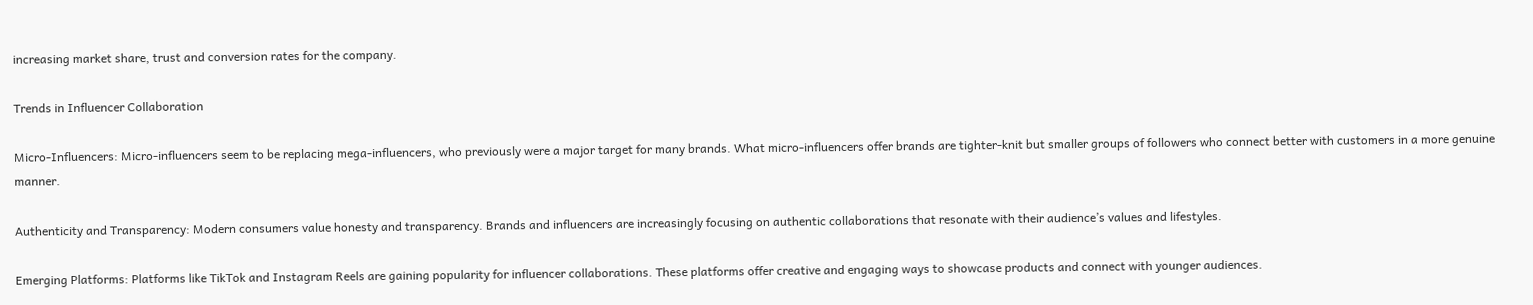increasing market share, trust and conversion rates for the company.

Trends in Influencer Collaboration

Micro-Influencers: Micro-influencers seem to be replacing mega-influencers, who previously were a major target for many brands. What micro-influencers offer brands are tighter-knit but smaller groups of followers who connect better with customers in a more genuine manner.

Authenticity and Transparency: Modern consumers value honesty and transparency. Brands and influencers are increasingly focusing on authentic collaborations that resonate with their audience’s values and lifestyles.

Emerging Platforms: Platforms like TikTok and Instagram Reels are gaining popularity for influencer collaborations. These platforms offer creative and engaging ways to showcase products and connect with younger audiences.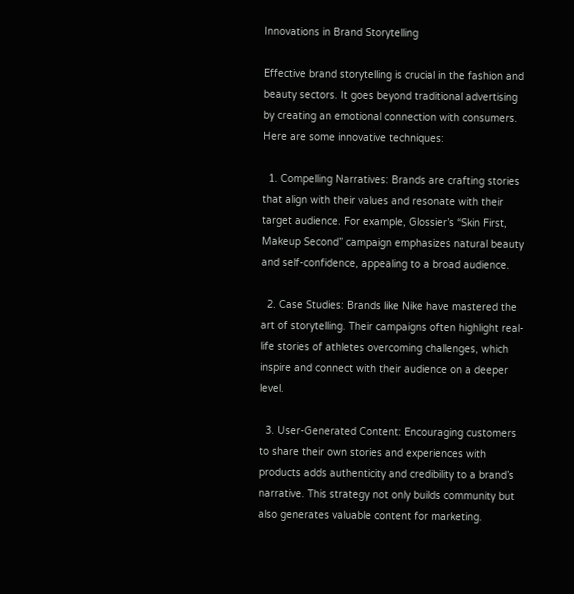Innovations in Brand Storytelling

Effective brand storytelling is crucial in the fashion and beauty sectors. It goes beyond traditional advertising by creating an emotional connection with consumers. Here are some innovative techniques:

  1. Compelling Narratives: Brands are crafting stories that align with their values and resonate with their target audience. For example, Glossier’s “Skin First, Makeup Second” campaign emphasizes natural beauty and self-confidence, appealing to a broad audience.

  2. Case Studies: Brands like Nike have mastered the art of storytelling. Their campaigns often highlight real-life stories of athletes overcoming challenges, which inspire and connect with their audience on a deeper level.

  3. User-Generated Content: Encouraging customers to share their own stories and experiences with products adds authenticity and credibility to a brand’s narrative. This strategy not only builds community but also generates valuable content for marketing.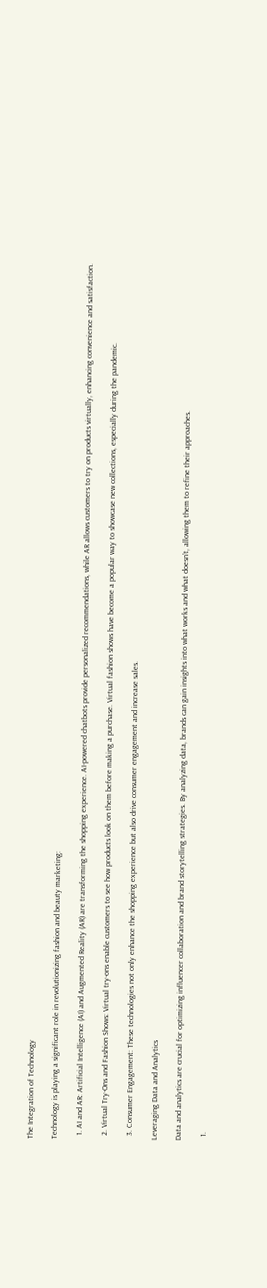The Integration of Technology

Technology is playing a significant role in revolutionizing fashion and beauty marketing:

  1. AI and AR: Artificial Intelligence (AI) and Augmented Reality (AR) are transforming the shopping experience. AI-powered chatbots provide personalized recommendations, while AR allows customers to try on products virtually, enhancing convenience and satisfaction.

  2. Virtual Try-Ons and Fashion Shows: Virtual try-ons enable customers to see how products look on them before making a purchase. Virtual fashion shows have become a popular way to showcase new collections, especially during the pandemic.

  3. Consumer Engagement: These technologies not only enhance the shopping experience but also drive consumer engagement and increase sales.

Leveraging Data and Analytics

Data and analytics are crucial for optimizing influencer collaboration and brand storytelling strategies. By analyzing data, brands can gain insights into what works and what doesn’t, allowing them to refine their approaches.

  1.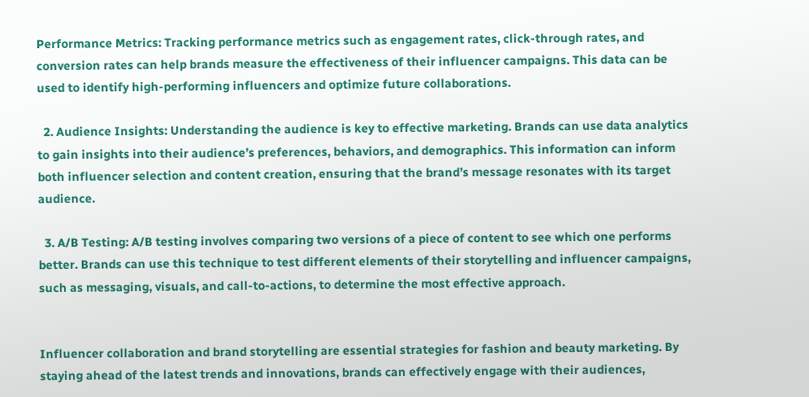Performance Metrics: Tracking performance metrics such as engagement rates, click-through rates, and conversion rates can help brands measure the effectiveness of their influencer campaigns. This data can be used to identify high-performing influencers and optimize future collaborations.

  2. Audience Insights: Understanding the audience is key to effective marketing. Brands can use data analytics to gain insights into their audience’s preferences, behaviors, and demographics. This information can inform both influencer selection and content creation, ensuring that the brand’s message resonates with its target audience.

  3. A/B Testing: A/B testing involves comparing two versions of a piece of content to see which one performs better. Brands can use this technique to test different elements of their storytelling and influencer campaigns, such as messaging, visuals, and call-to-actions, to determine the most effective approach.


Influencer collaboration and brand storytelling are essential strategies for fashion and beauty marketing. By staying ahead of the latest trends and innovations, brands can effectively engage with their audiences,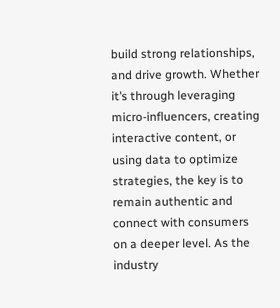build strong relationships, and drive growth. Whether it’s through leveraging micro-influencers, creating interactive content, or using data to optimize strategies, the key is to remain authentic and connect with consumers on a deeper level. As the industry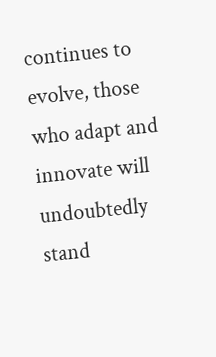continues to evolve, those who adapt and innovate will undoubtedly stand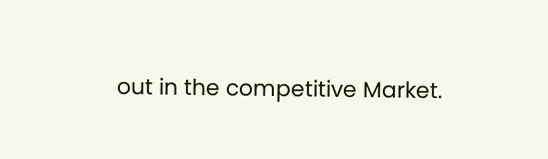out in the competitive Market.